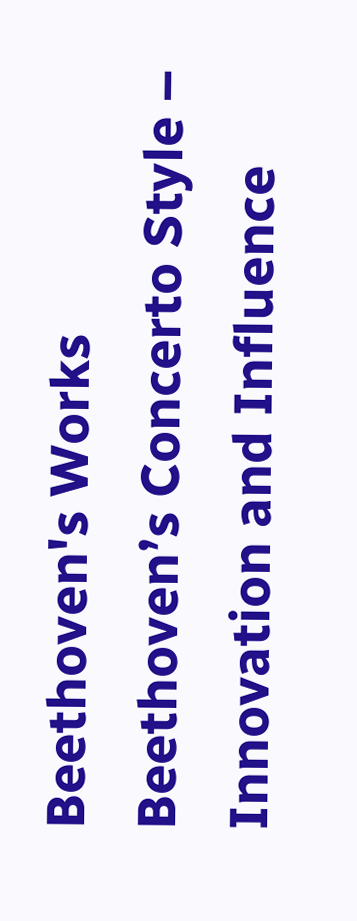Beethoven's Works
Beethoven’s Concerto Style – Innovation and Influence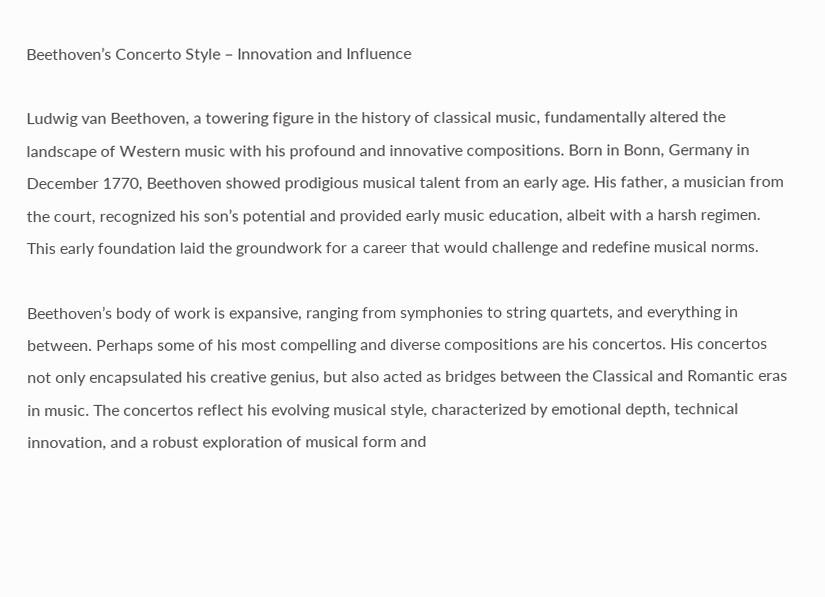Beethoven’s Concerto Style – Innovation and Influence

Ludwig van Beethoven, a towering figure in the history of classical music, fundamentally altered the landscape of Western music with his profound and innovative compositions. Born in Bonn, Germany in December 1770, Beethoven showed prodigious musical talent from an early age. His father, a musician from the court, recognized his son’s potential and provided early music education, albeit with a harsh regimen. This early foundation laid the groundwork for a career that would challenge and redefine musical norms.

Beethoven’s body of work is expansive, ranging from symphonies to string quartets, and everything in between. Perhaps some of his most compelling and diverse compositions are his concertos. His concertos not only encapsulated his creative genius, but also acted as bridges between the Classical and Romantic eras in music. The concertos reflect his evolving musical style, characterized by emotional depth, technical innovation, and a robust exploration of musical form and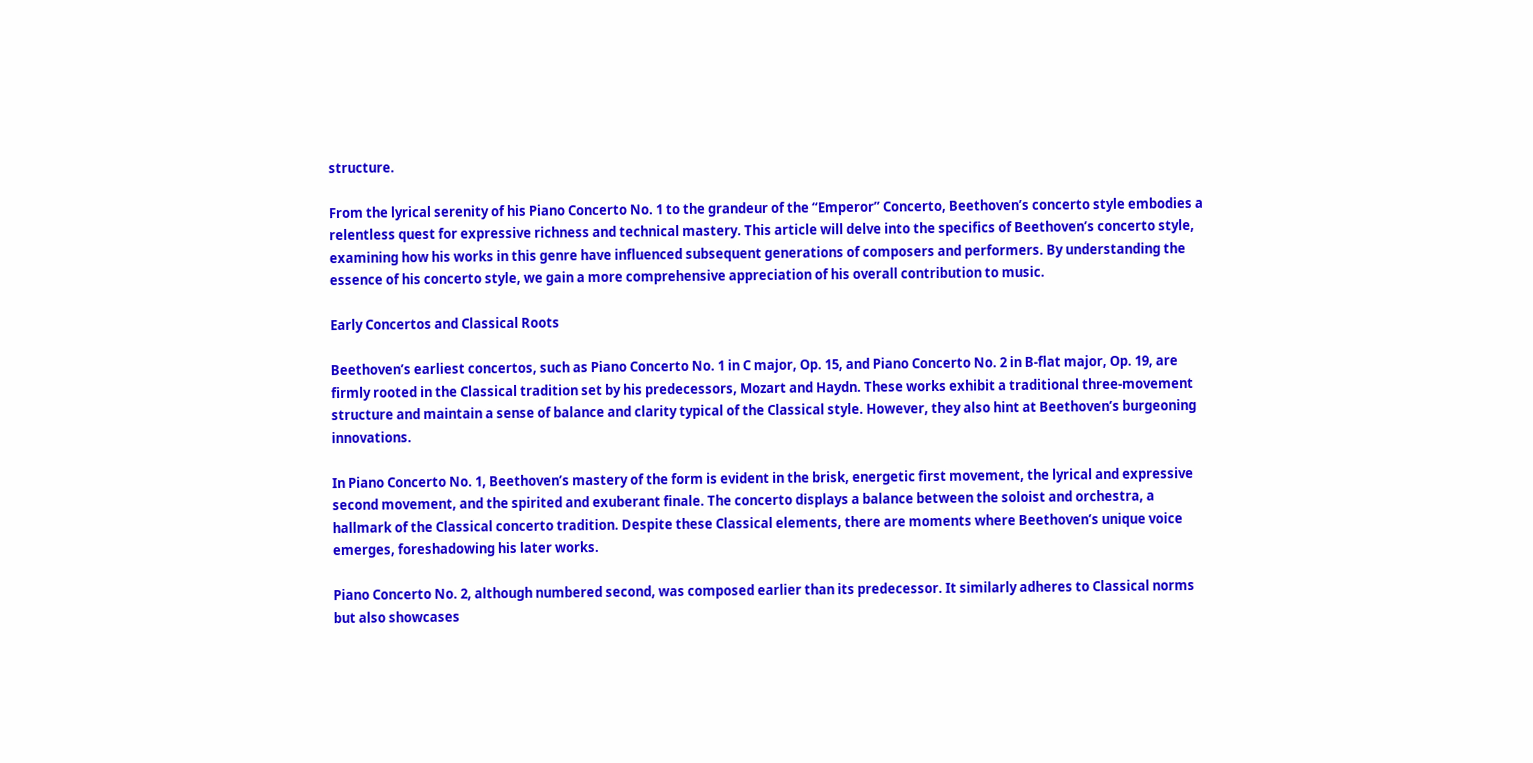structure.

From the lyrical serenity of his Piano Concerto No. 1 to the grandeur of the “Emperor” Concerto, Beethoven’s concerto style embodies a relentless quest for expressive richness and technical mastery. This article will delve into the specifics of Beethoven’s concerto style, examining how his works in this genre have influenced subsequent generations of composers and performers. By understanding the essence of his concerto style, we gain a more comprehensive appreciation of his overall contribution to music.

Early Concertos and Classical Roots

Beethoven’s earliest concertos, such as Piano Concerto No. 1 in C major, Op. 15, and Piano Concerto No. 2 in B-flat major, Op. 19, are firmly rooted in the Classical tradition set by his predecessors, Mozart and Haydn. These works exhibit a traditional three-movement structure and maintain a sense of balance and clarity typical of the Classical style. However, they also hint at Beethoven’s burgeoning innovations.

In Piano Concerto No. 1, Beethoven’s mastery of the form is evident in the brisk, energetic first movement, the lyrical and expressive second movement, and the spirited and exuberant finale. The concerto displays a balance between the soloist and orchestra, a hallmark of the Classical concerto tradition. Despite these Classical elements, there are moments where Beethoven’s unique voice emerges, foreshadowing his later works.

Piano Concerto No. 2, although numbered second, was composed earlier than its predecessor. It similarly adheres to Classical norms but also showcases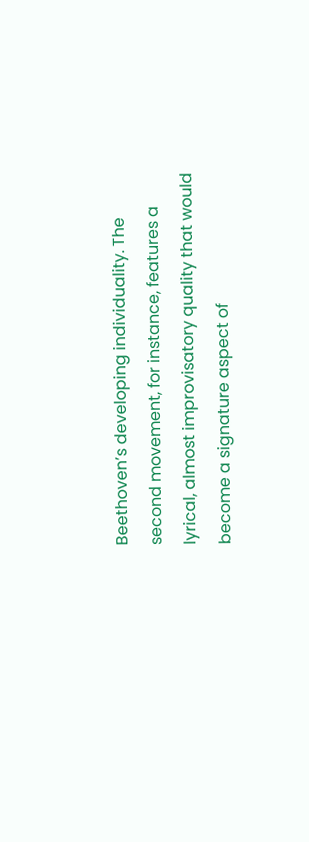Beethoven’s developing individuality. The second movement, for instance, features a lyrical, almost improvisatory quality that would become a signature aspect of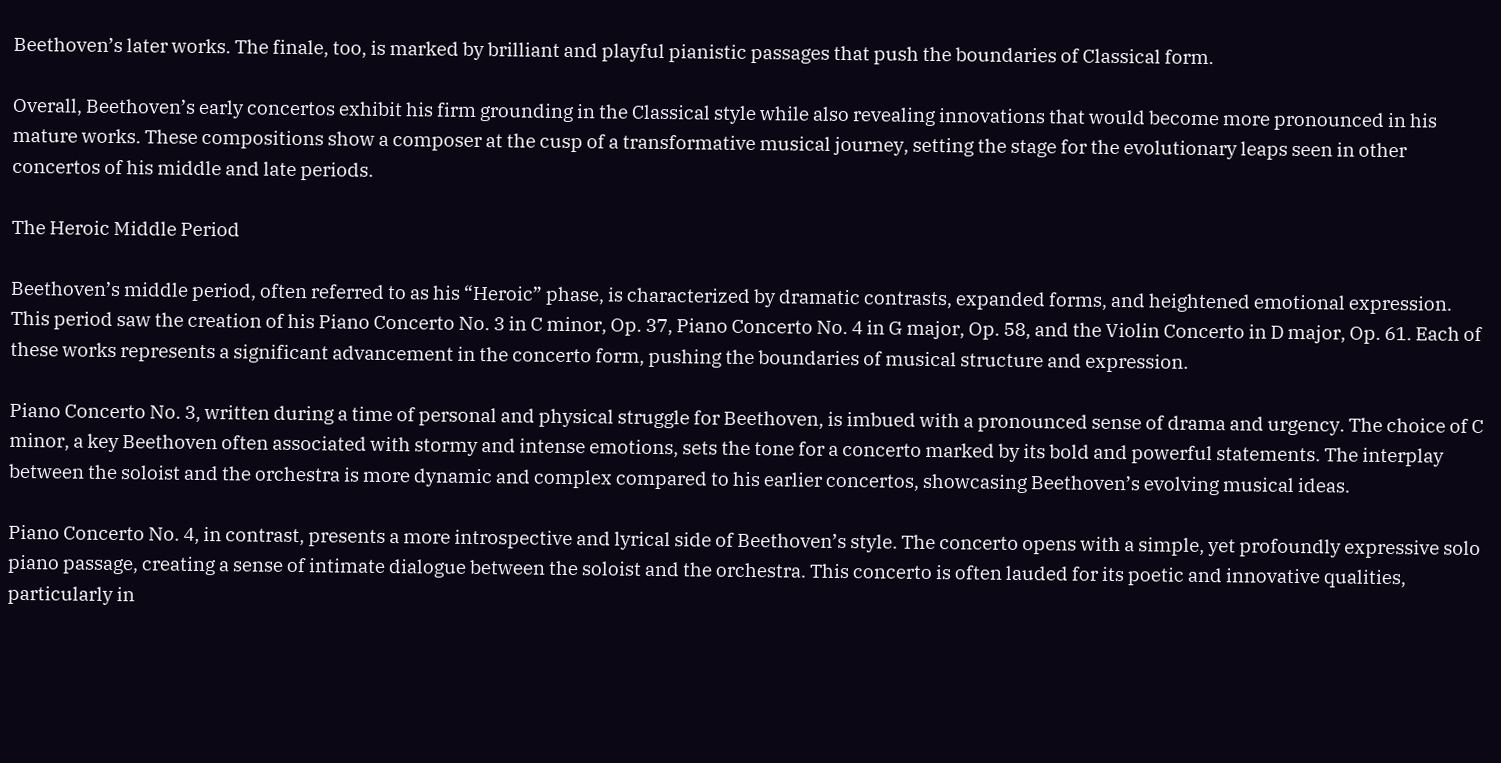Beethoven’s later works. The finale, too, is marked by brilliant and playful pianistic passages that push the boundaries of Classical form.

Overall, Beethoven’s early concertos exhibit his firm grounding in the Classical style while also revealing innovations that would become more pronounced in his mature works. These compositions show a composer at the cusp of a transformative musical journey, setting the stage for the evolutionary leaps seen in other concertos of his middle and late periods.

The Heroic Middle Period

Beethoven’s middle period, often referred to as his “Heroic” phase, is characterized by dramatic contrasts, expanded forms, and heightened emotional expression. This period saw the creation of his Piano Concerto No. 3 in C minor, Op. 37, Piano Concerto No. 4 in G major, Op. 58, and the Violin Concerto in D major, Op. 61. Each of these works represents a significant advancement in the concerto form, pushing the boundaries of musical structure and expression.

Piano Concerto No. 3, written during a time of personal and physical struggle for Beethoven, is imbued with a pronounced sense of drama and urgency. The choice of C minor, a key Beethoven often associated with stormy and intense emotions, sets the tone for a concerto marked by its bold and powerful statements. The interplay between the soloist and the orchestra is more dynamic and complex compared to his earlier concertos, showcasing Beethoven’s evolving musical ideas.

Piano Concerto No. 4, in contrast, presents a more introspective and lyrical side of Beethoven’s style. The concerto opens with a simple, yet profoundly expressive solo piano passage, creating a sense of intimate dialogue between the soloist and the orchestra. This concerto is often lauded for its poetic and innovative qualities, particularly in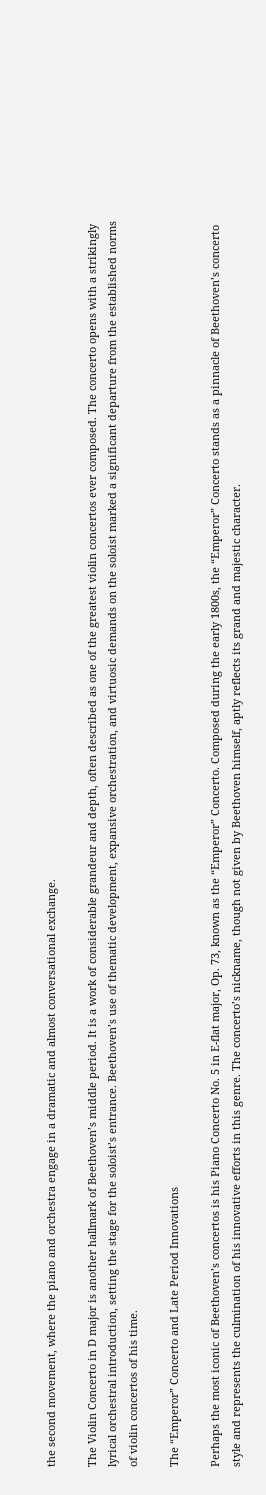the second movement, where the piano and orchestra engage in a dramatic and almost conversational exchange.

The Violin Concerto in D major is another hallmark of Beethoven’s middle period. It is a work of considerable grandeur and depth, often described as one of the greatest violin concertos ever composed. The concerto opens with a strikingly lyrical orchestral introduction, setting the stage for the soloist’s entrance. Beethoven’s use of thematic development, expansive orchestration, and virtuosic demands on the soloist marked a significant departure from the established norms of violin concertos of his time.

The “Emperor” Concerto and Late Period Innovations

Perhaps the most iconic of Beethoven’s concertos is his Piano Concerto No. 5 in E-flat major, Op. 73, known as the “Emperor” Concerto. Composed during the early 1800s, the “Emperor” Concerto stands as a pinnacle of Beethoven’s concerto style and represents the culmination of his innovative efforts in this genre. The concerto’s nickname, though not given by Beethoven himself, aptly reflects its grand and majestic character.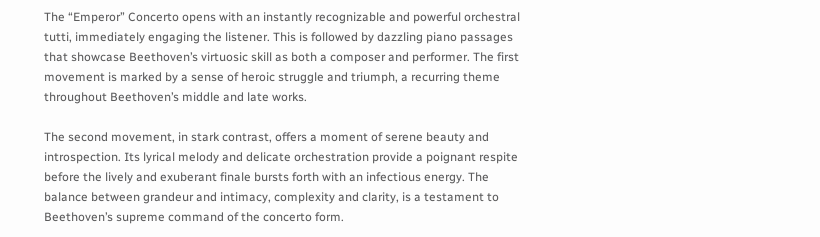The “Emperor” Concerto opens with an instantly recognizable and powerful orchestral tutti, immediately engaging the listener. This is followed by dazzling piano passages that showcase Beethoven’s virtuosic skill as both a composer and performer. The first movement is marked by a sense of heroic struggle and triumph, a recurring theme throughout Beethoven’s middle and late works.

The second movement, in stark contrast, offers a moment of serene beauty and introspection. Its lyrical melody and delicate orchestration provide a poignant respite before the lively and exuberant finale bursts forth with an infectious energy. The balance between grandeur and intimacy, complexity and clarity, is a testament to Beethoven’s supreme command of the concerto form.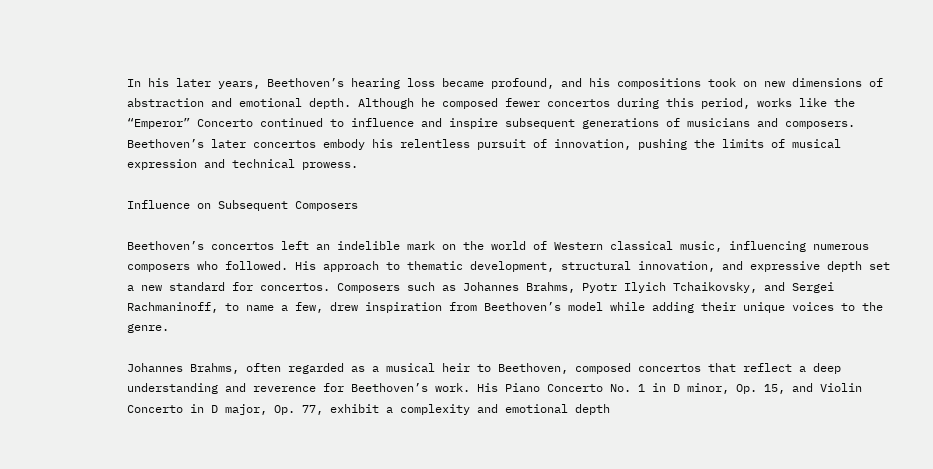In his later years, Beethoven’s hearing loss became profound, and his compositions took on new dimensions of abstraction and emotional depth. Although he composed fewer concertos during this period, works like the “Emperor” Concerto continued to influence and inspire subsequent generations of musicians and composers. Beethoven’s later concertos embody his relentless pursuit of innovation, pushing the limits of musical expression and technical prowess.

Influence on Subsequent Composers

Beethoven’s concertos left an indelible mark on the world of Western classical music, influencing numerous composers who followed. His approach to thematic development, structural innovation, and expressive depth set a new standard for concertos. Composers such as Johannes Brahms, Pyotr Ilyich Tchaikovsky, and Sergei Rachmaninoff, to name a few, drew inspiration from Beethoven’s model while adding their unique voices to the genre.

Johannes Brahms, often regarded as a musical heir to Beethoven, composed concertos that reflect a deep understanding and reverence for Beethoven’s work. His Piano Concerto No. 1 in D minor, Op. 15, and Violin Concerto in D major, Op. 77, exhibit a complexity and emotional depth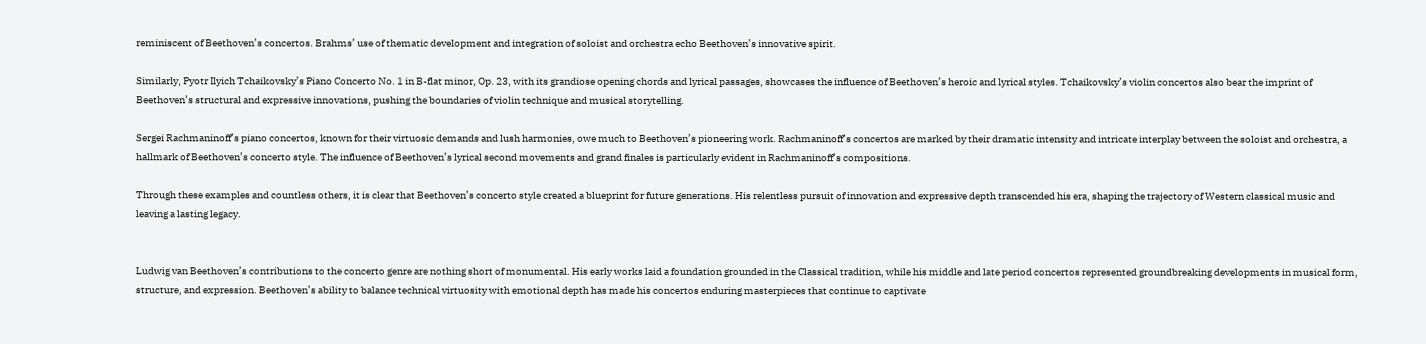reminiscent of Beethoven’s concertos. Brahms’ use of thematic development and integration of soloist and orchestra echo Beethoven’s innovative spirit.

Similarly, Pyotr Ilyich Tchaikovsky’s Piano Concerto No. 1 in B-flat minor, Op. 23, with its grandiose opening chords and lyrical passages, showcases the influence of Beethoven’s heroic and lyrical styles. Tchaikovsky’s violin concertos also bear the imprint of Beethoven’s structural and expressive innovations, pushing the boundaries of violin technique and musical storytelling.

Sergei Rachmaninoff’s piano concertos, known for their virtuosic demands and lush harmonies, owe much to Beethoven’s pioneering work. Rachmaninoff’s concertos are marked by their dramatic intensity and intricate interplay between the soloist and orchestra, a hallmark of Beethoven’s concerto style. The influence of Beethoven’s lyrical second movements and grand finales is particularly evident in Rachmaninoff’s compositions.

Through these examples and countless others, it is clear that Beethoven’s concerto style created a blueprint for future generations. His relentless pursuit of innovation and expressive depth transcended his era, shaping the trajectory of Western classical music and leaving a lasting legacy.


Ludwig van Beethoven’s contributions to the concerto genre are nothing short of monumental. His early works laid a foundation grounded in the Classical tradition, while his middle and late period concertos represented groundbreaking developments in musical form, structure, and expression. Beethoven’s ability to balance technical virtuosity with emotional depth has made his concertos enduring masterpieces that continue to captivate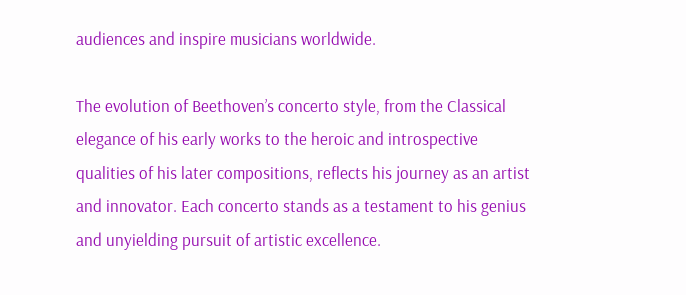audiences and inspire musicians worldwide.

The evolution of Beethoven’s concerto style, from the Classical elegance of his early works to the heroic and introspective qualities of his later compositions, reflects his journey as an artist and innovator. Each concerto stands as a testament to his genius and unyielding pursuit of artistic excellence.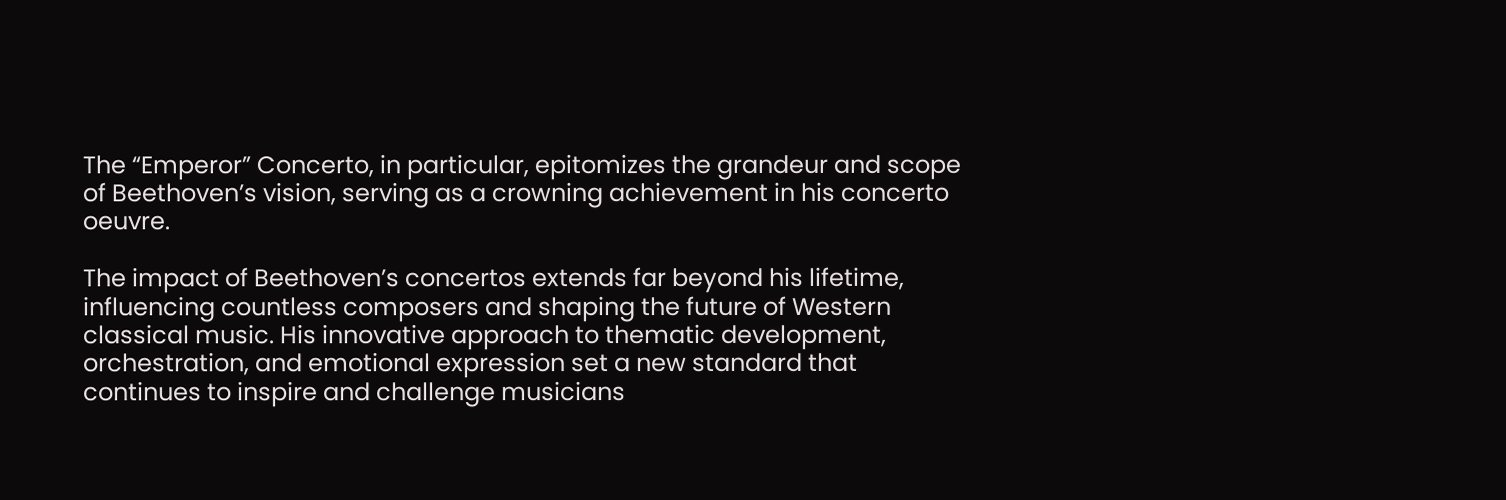The “Emperor” Concerto, in particular, epitomizes the grandeur and scope of Beethoven’s vision, serving as a crowning achievement in his concerto oeuvre.

The impact of Beethoven’s concertos extends far beyond his lifetime, influencing countless composers and shaping the future of Western classical music. His innovative approach to thematic development, orchestration, and emotional expression set a new standard that continues to inspire and challenge musicians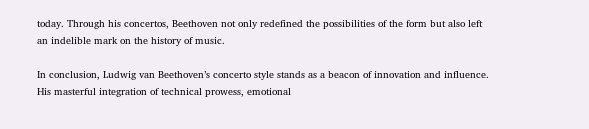today. Through his concertos, Beethoven not only redefined the possibilities of the form but also left an indelible mark on the history of music.

In conclusion, Ludwig van Beethoven’s concerto style stands as a beacon of innovation and influence. His masterful integration of technical prowess, emotional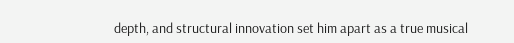depth, and structural innovation set him apart as a true musical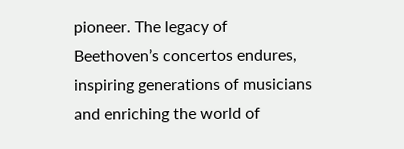pioneer. The legacy of Beethoven’s concertos endures, inspiring generations of musicians and enriching the world of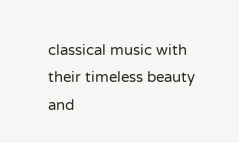classical music with their timeless beauty and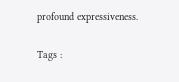profound expressiveness.

Tags :